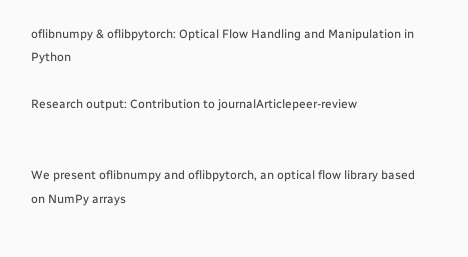oflibnumpy & oflibpytorch: Optical Flow Handling and Manipulation in Python

Research output: Contribution to journalArticlepeer-review


We present oflibnumpy and oflibpytorch, an optical flow library based on NumPy arrays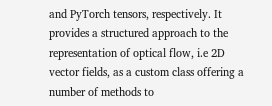and PyTorch tensors, respectively. It provides a structured approach to the representation of optical flow, i.e 2D vector fields, as a custom class offering a number of methods to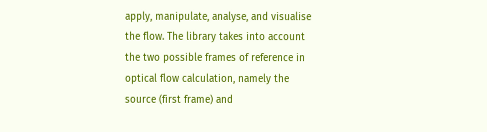apply, manipulate, analyse, and visualise the flow. The library takes into account the two possible frames of reference in optical flow calculation, namely the source (first frame) and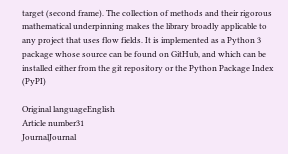target (second frame). The collection of methods and their rigorous mathematical underpinning makes the library broadly applicable to any project that uses flow fields. It is implemented as a Python 3 package whose source can be found on GitHub, and which can be installed either from the git repository or the Python Package Index (PyPI)

Original languageEnglish
Article number31
JournalJournal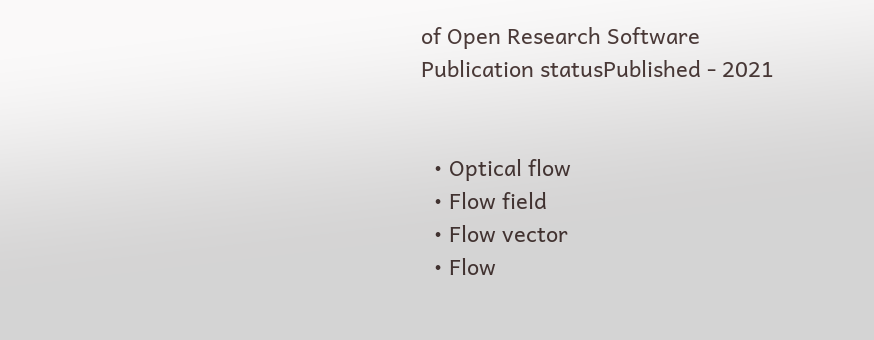of Open Research Software
Publication statusPublished - 2021


  • Optical flow
  • Flow field
  • Flow vector
  • Flow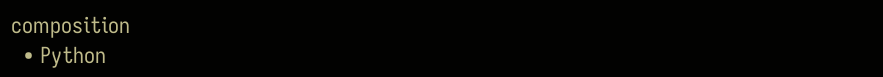composition
  • Python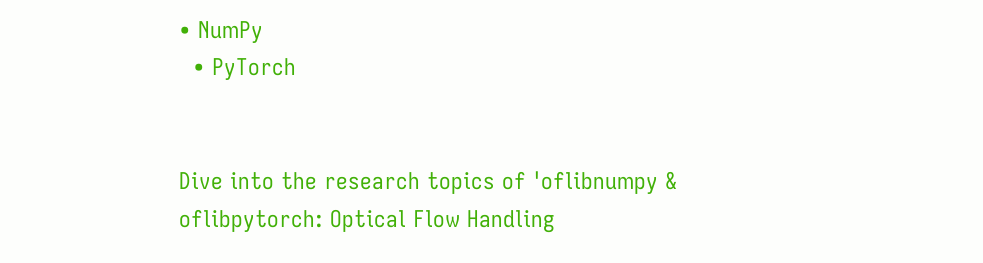• NumPy
  • PyTorch


Dive into the research topics of 'oflibnumpy & oflibpytorch: Optical Flow Handling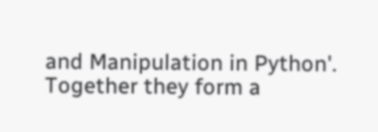and Manipulation in Python'. Together they form a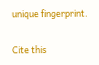unique fingerprint.

Cite this